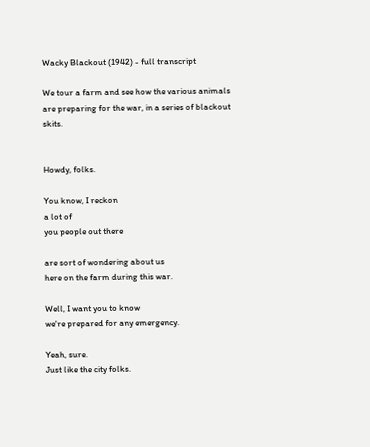Wacky Blackout (1942) - full transcript

We tour a farm and see how the various animals are preparing for the war, in a series of blackout skits.


Howdy, folks.

You know, I reckon
a lot of
you people out there

are sort of wondering about us
here on the farm during this war.

Well, I want you to know
we're prepared for any emergency.

Yeah, sure.
Just like the city folks.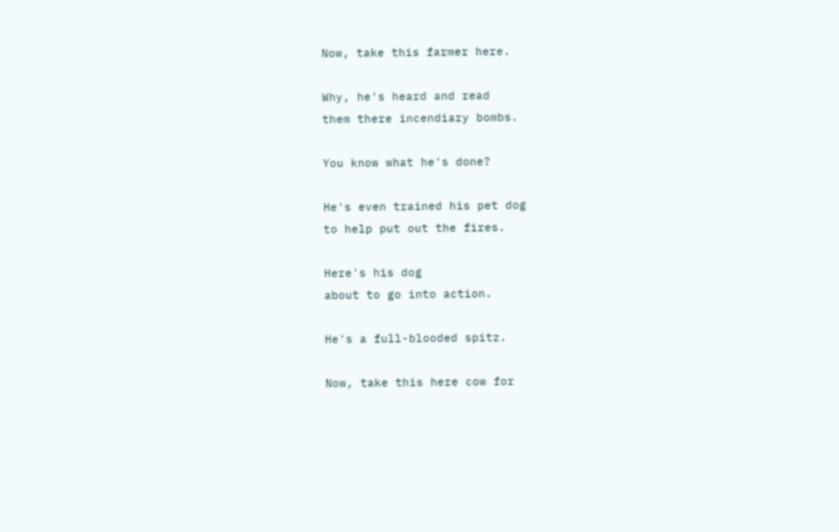Now, take this farmer here.

Why, he's heard and read
them there incendiary bombs.

You know what he's done?

He's even trained his pet dog
to help put out the fires.

Here's his dog
about to go into action.

He's a full-blooded spitz.

Now, take this here cow for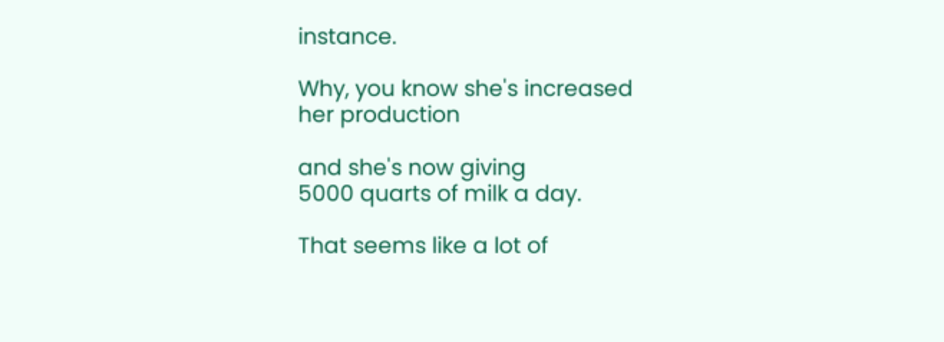instance.

Why, you know she's increased
her production

and she's now giving
5000 quarts of milk a day.

That seems like a lot of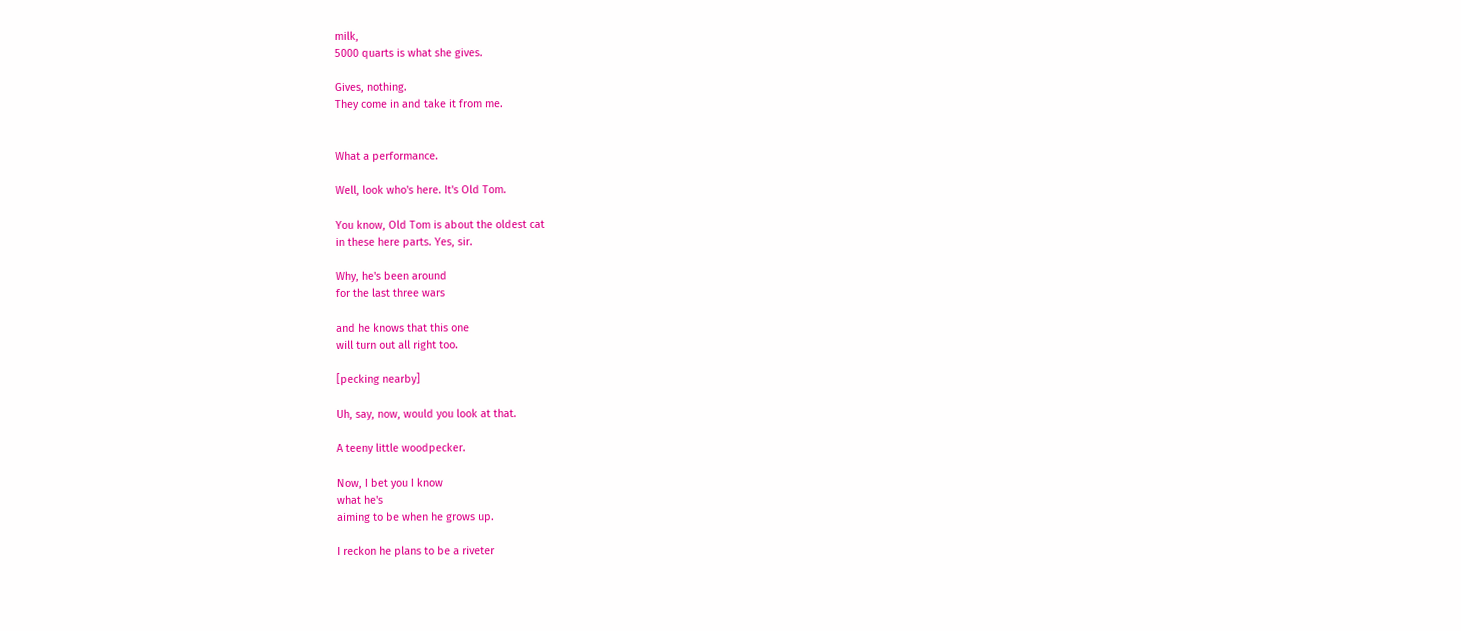milk,
5000 quarts is what she gives.

Gives, nothing.
They come in and take it from me.


What a performance.

Well, look who's here. It's Old Tom.

You know, Old Tom is about the oldest cat
in these here parts. Yes, sir.

Why, he's been around
for the last three wars

and he knows that this one
will turn out all right too.

[pecking nearby]

Uh, say, now, would you look at that.

A teeny little woodpecker.

Now, I bet you I know
what he's
aiming to be when he grows up.

I reckon he plans to be a riveter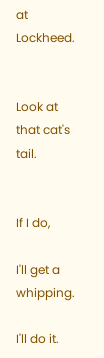at Lockheed.


Look at that cat's tail.


If I do,

I'll get a whipping.

I'll do it.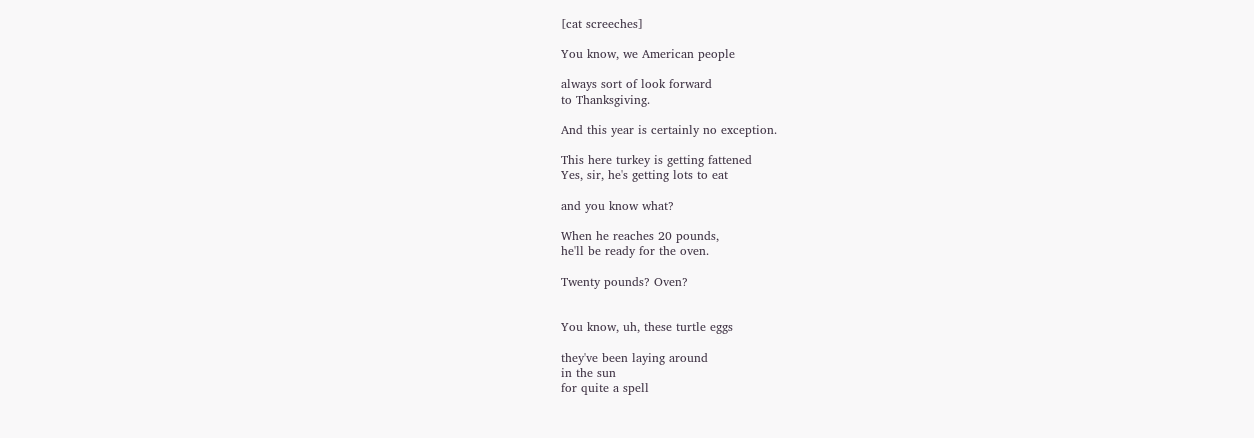[cat screeches]

You know, we American people

always sort of look forward
to Thanksgiving.

And this year is certainly no exception.

This here turkey is getting fattened
Yes, sir, he's getting lots to eat

and you know what?

When he reaches 20 pounds,
he'll be ready for the oven.

Twenty pounds? Oven?


You know, uh, these turtle eggs

they've been laying around
in the sun
for quite a spell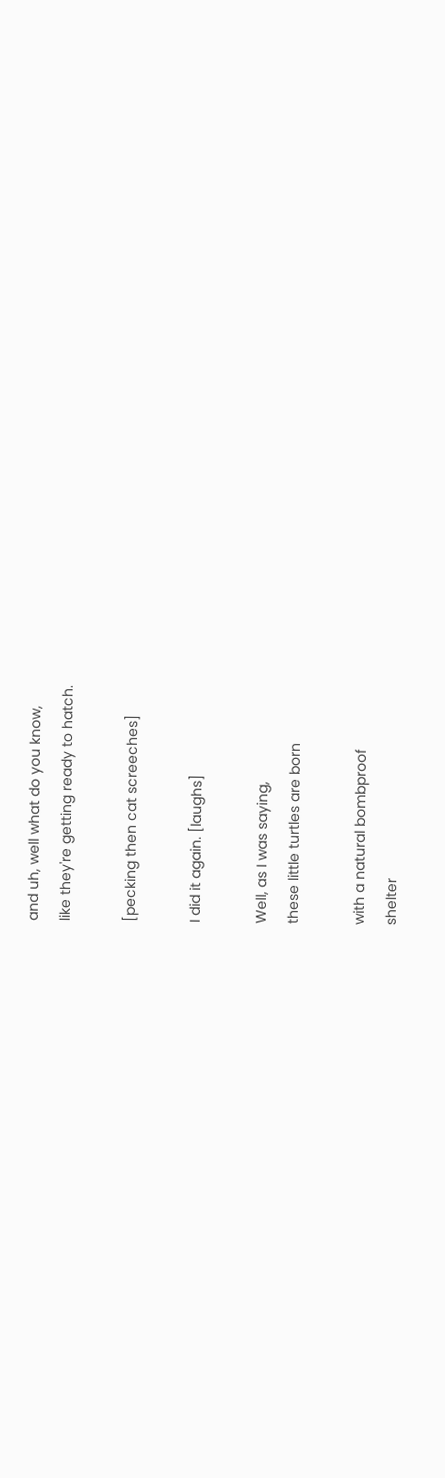and uh, well what do you know,
like they're getting ready to hatch.

[pecking then cat screeches]

I did it again. [laughs]

Well, as I was saying,
these little turtles are born

with a natural bombproof
shelter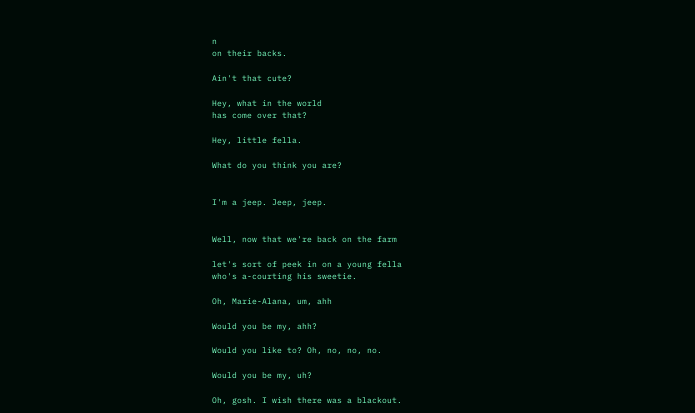n
on their backs.

Ain't that cute?

Hey, what in the world
has come over that?

Hey, little fella.

What do you think you are?


I'm a jeep. Jeep, jeep.


Well, now that we're back on the farm

let's sort of peek in on a young fella
who's a-courting his sweetie.

Oh, Marie-Alana, um, ahh

Would you be my, ahh?

Would you like to? Oh, no, no, no.

Would you be my, uh?

Oh, gosh. I wish there was a blackout.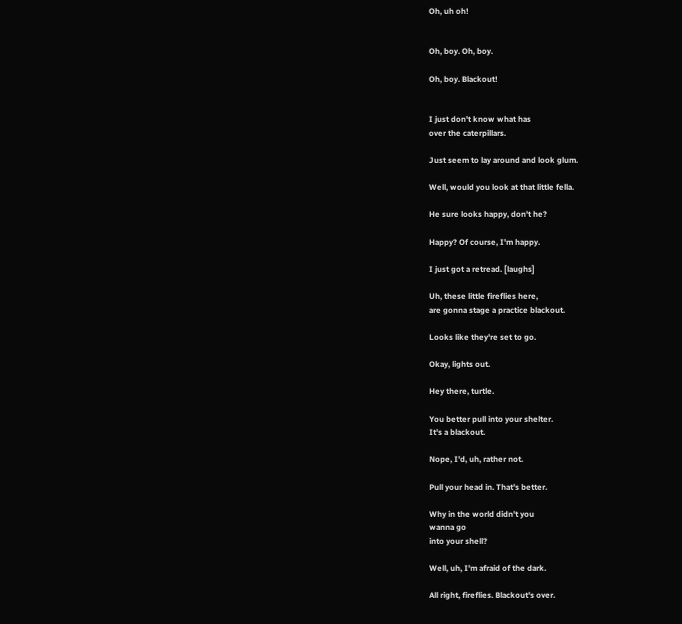Oh, uh oh!


Oh, boy. Oh, boy.

Oh, boy. Blackout!


I just don't know what has
over the caterpillars.

Just seem to lay around and look glum.

Well, would you look at that little fella.

He sure looks happy, don't he?

Happy? Of course, I'm happy.

I just got a retread. [laughs]

Uh, these little fireflies here,
are gonna stage a practice blackout.

Looks like they're set to go.

Okay, lights out.

Hey there, turtle.

You better pull into your shelter.
It's a blackout.

Nope, I'd, uh, rather not.

Pull your head in. That's better.

Why in the world didn't you
wanna go
into your shell?

Well, uh, I'm afraid of the dark.

All right, fireflies. Blackout's over.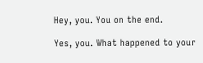Hey, you. You on the end.

Yes, you. What happened to your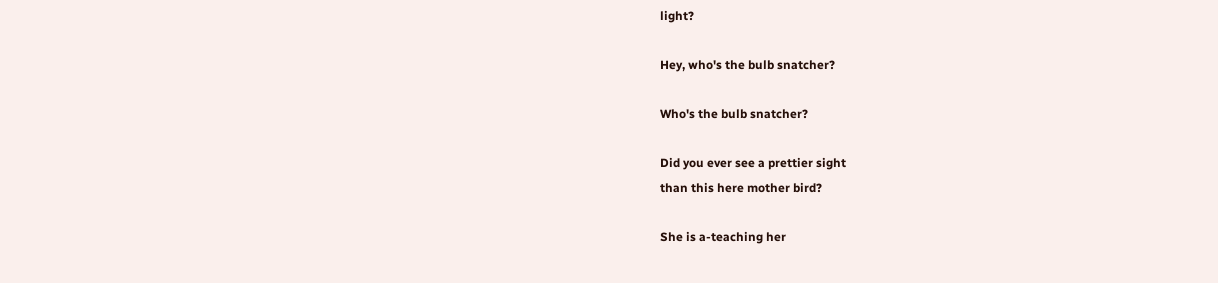light?

Hey, who's the bulb snatcher?

Who's the bulb snatcher?

Did you ever see a prettier sight
than this here mother bird?

She is a-teaching her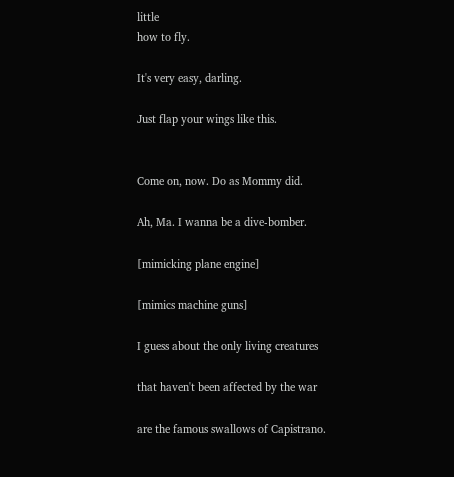little
how to fly.

It's very easy, darling.

Just flap your wings like this.


Come on, now. Do as Mommy did.

Ah, Ma. I wanna be a dive-bomber.

[mimicking plane engine]

[mimics machine guns]

I guess about the only living creatures

that haven't been affected by the war

are the famous swallows of Capistrano.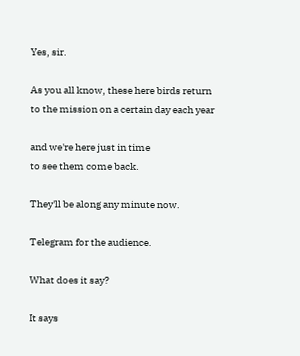Yes, sir.

As you all know, these here birds return
to the mission on a certain day each year

and we're here just in time
to see them come back.

They'll be along any minute now.

Telegram for the audience.

What does it say?

It says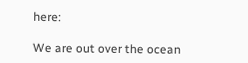here:

We are out over the ocean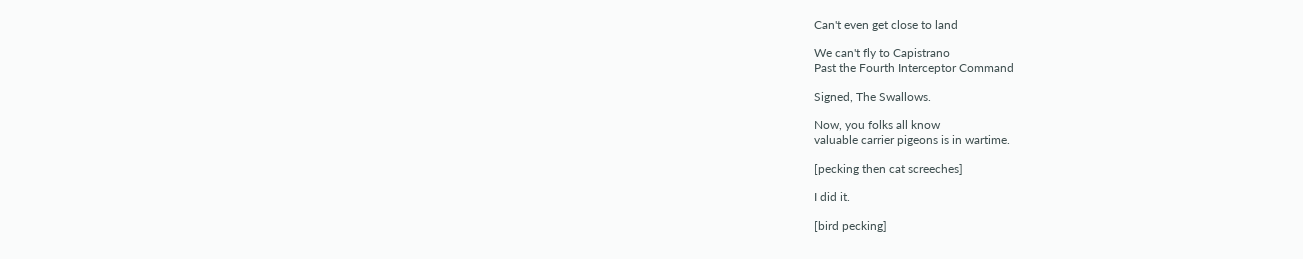Can't even get close to land

We can't fly to Capistrano
Past the Fourth Interceptor Command

Signed, The Swallows.

Now, you folks all know
valuable carrier pigeons is in wartime.

[pecking then cat screeches]

I did it.

[bird pecking]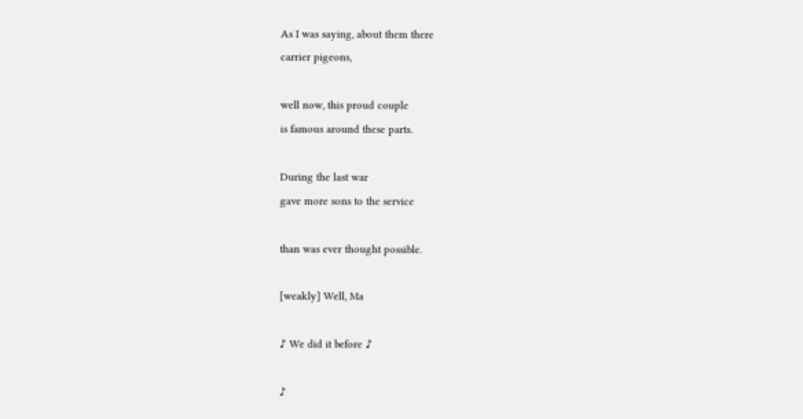As I was saying, about them there
carrier pigeons,

well now, this proud couple
is famous around these parts.

During the last war
gave more sons to the service

than was ever thought possible.

[weakly] Well, Ma

♪ We did it before ♪

♪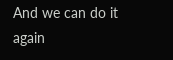And we can do it again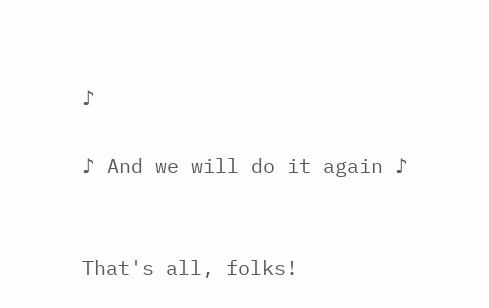♪

♪ And we will do it again ♪


That's all, folks!